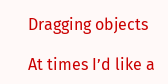Dragging objects

At times I’d like a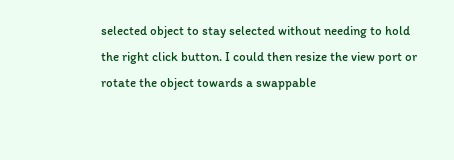selected object to stay selected without needing to hold the right click button. I could then resize the view port or rotate the object towards a swappable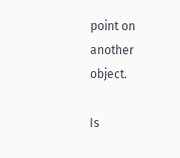point on another object.

Is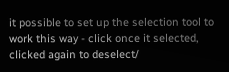it possible to set up the selection tool to work this way - click once it selected, clicked again to deselect/